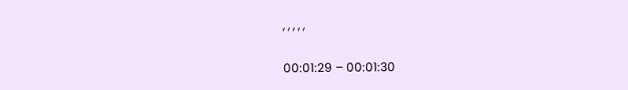, , , , ,

00:01:29 – 00:01:30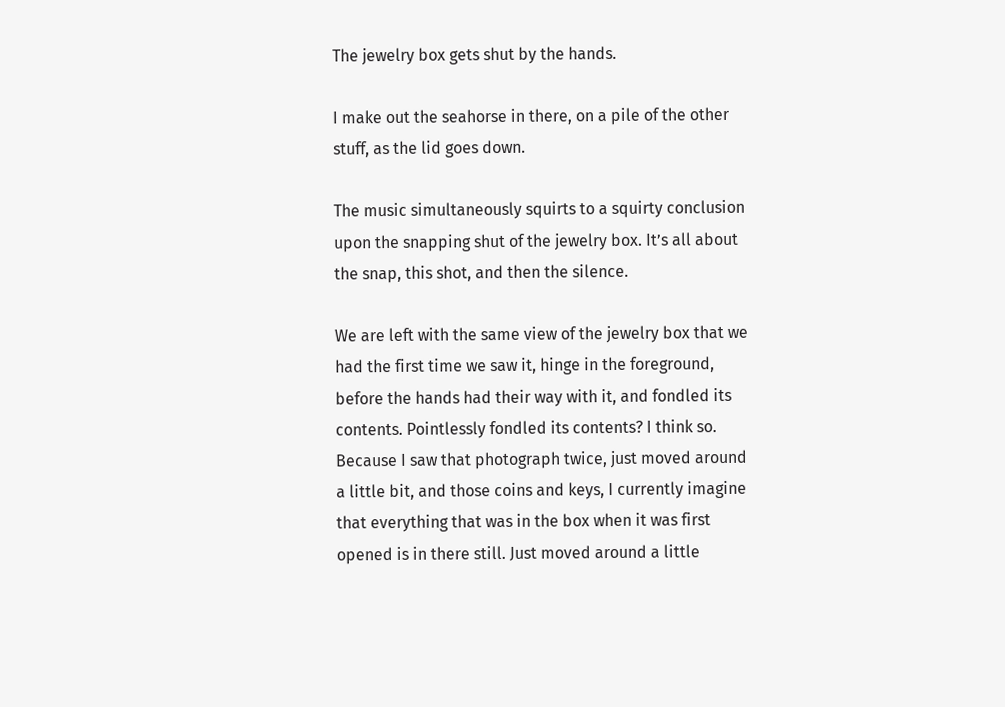The jewelry box gets shut by the hands.

I make out the seahorse in there, on a pile of the other stuff, as the lid goes down.

The music simultaneously squirts to a squirty conclusion upon the snapping shut of the jewelry box. It’s all about the snap, this shot, and then the silence.

We are left with the same view of the jewelry box that we had the first time we saw it, hinge in the foreground, before the hands had their way with it, and fondled its contents. Pointlessly fondled its contents? I think so. Because I saw that photograph twice, just moved around a little bit, and those coins and keys, I currently imagine that everything that was in the box when it was first opened is in there still. Just moved around a little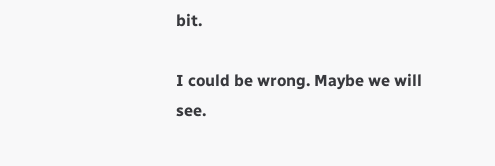bit.

I could be wrong. Maybe we will see.